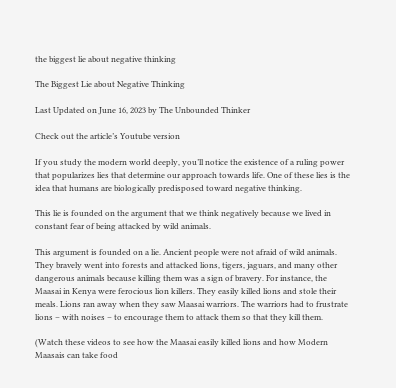the biggest lie about negative thinking

The Biggest Lie about Negative Thinking

Last Updated on June 16, 2023 by The Unbounded Thinker

Check out the article’s Youtube version

If you study the modern world deeply, you’ll notice the existence of a ruling power that popularizes lies that determine our approach towards life. One of these lies is the idea that humans are biologically predisposed toward negative thinking.

This lie is founded on the argument that we think negatively because we lived in constant fear of being attacked by wild animals.

This argument is founded on a lie. Ancient people were not afraid of wild animals. They bravely went into forests and attacked lions, tigers, jaguars, and many other dangerous animals because killing them was a sign of bravery. For instance, the Maasai in Kenya were ferocious lion killers. They easily killed lions and stole their meals. Lions ran away when they saw Maasai warriors. The warriors had to frustrate lions – with noises – to encourage them to attack them so that they kill them.

(Watch these videos to see how the Maasai easily killed lions and how Modern Maasais can take food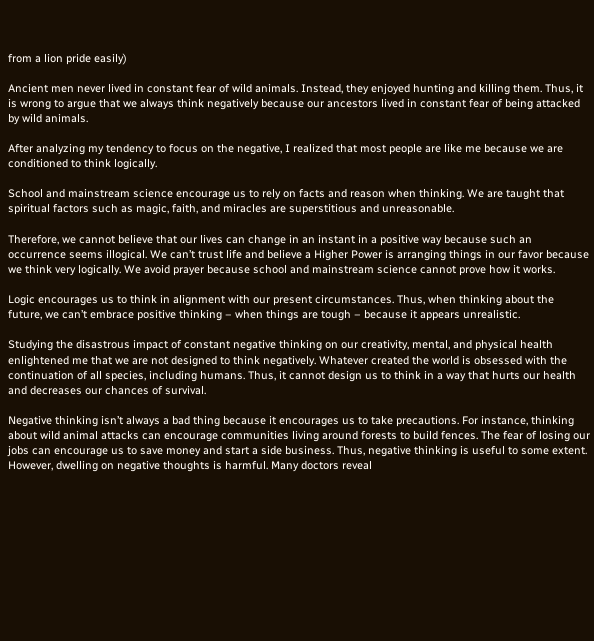from a lion pride easily)

Ancient men never lived in constant fear of wild animals. Instead, they enjoyed hunting and killing them. Thus, it is wrong to argue that we always think negatively because our ancestors lived in constant fear of being attacked by wild animals.

After analyzing my tendency to focus on the negative, I realized that most people are like me because we are conditioned to think logically.

School and mainstream science encourage us to rely on facts and reason when thinking. We are taught that spiritual factors such as magic, faith, and miracles are superstitious and unreasonable.

Therefore, we cannot believe that our lives can change in an instant in a positive way because such an occurrence seems illogical. We can’t trust life and believe a Higher Power is arranging things in our favor because we think very logically. We avoid prayer because school and mainstream science cannot prove how it works.

Logic encourages us to think in alignment with our present circumstances. Thus, when thinking about the future, we can’t embrace positive thinking – when things are tough – because it appears unrealistic.

Studying the disastrous impact of constant negative thinking on our creativity, mental, and physical health enlightened me that we are not designed to think negatively. Whatever created the world is obsessed with the continuation of all species, including humans. Thus, it cannot design us to think in a way that hurts our health and decreases our chances of survival.

Negative thinking isn’t always a bad thing because it encourages us to take precautions. For instance, thinking about wild animal attacks can encourage communities living around forests to build fences. The fear of losing our jobs can encourage us to save money and start a side business. Thus, negative thinking is useful to some extent. However, dwelling on negative thoughts is harmful. Many doctors reveal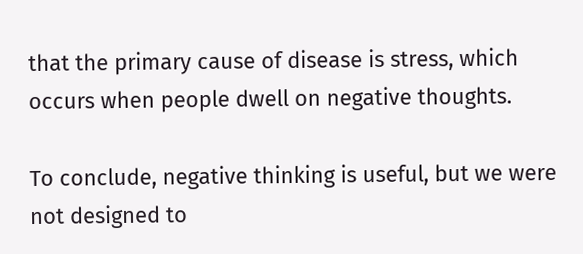that the primary cause of disease is stress, which occurs when people dwell on negative thoughts.

To conclude, negative thinking is useful, but we were not designed to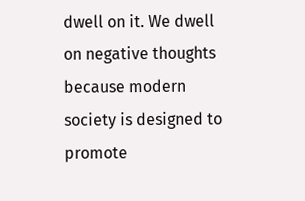dwell on it. We dwell on negative thoughts because modern society is designed to promote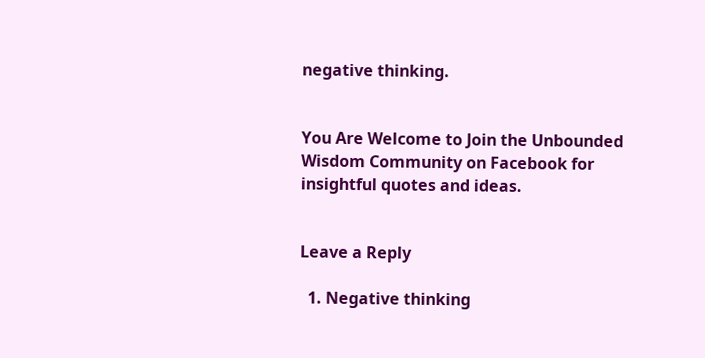negative thinking.


You Are Welcome to Join the Unbounded Wisdom Community on Facebook for insightful quotes and ideas.


Leave a Reply

  1. Negative thinking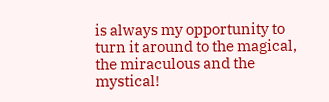is always my opportunity to turn it around to the magical, the miraculous and the mystical!